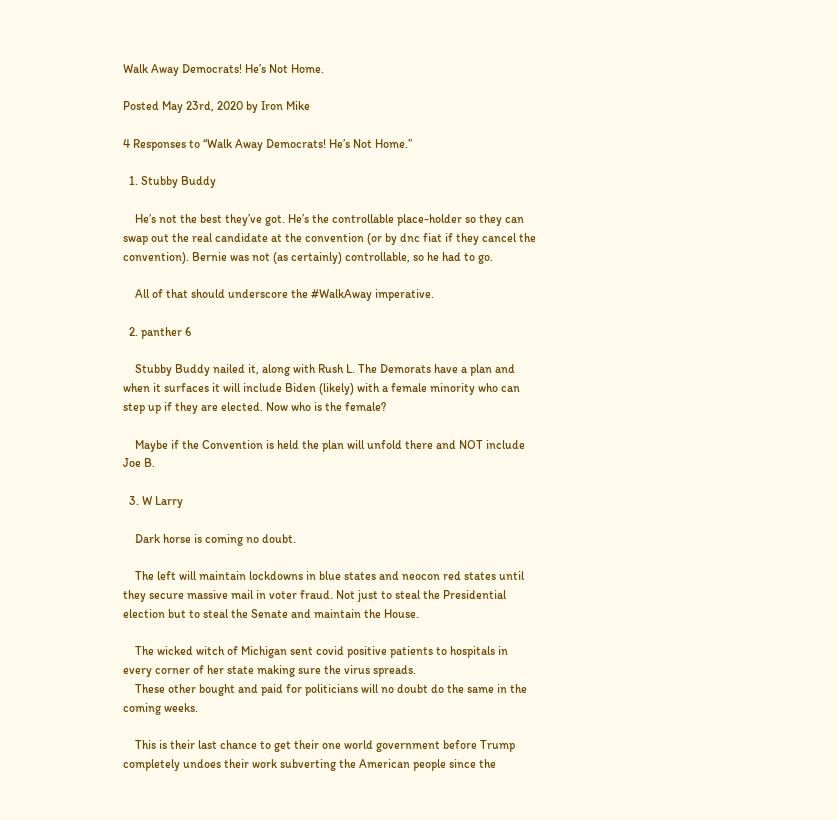Walk Away Democrats! He’s Not Home.

Posted May 23rd, 2020 by Iron Mike

4 Responses to “Walk Away Democrats! He’s Not Home.”

  1. Stubby Buddy

    He’s not the best they’ve got. He’s the controllable place-holder so they can swap out the real candidate at the convention (or by dnc fiat if they cancel the convention). Bernie was not (as certainly) controllable, so he had to go.

    All of that should underscore the #WalkAway imperative.

  2. panther 6

    Stubby Buddy nailed it, along with Rush L. The Demorats have a plan and when it surfaces it will include Biden (likely) with a female minority who can step up if they are elected. Now who is the female?

    Maybe if the Convention is held the plan will unfold there and NOT include Joe B.

  3. W Larry

    Dark horse is coming no doubt.

    The left will maintain lockdowns in blue states and neocon red states until they secure massive mail in voter fraud. Not just to steal the Presidential election but to steal the Senate and maintain the House.

    The wicked witch of Michigan sent covid positive patients to hospitals in every corner of her state making sure the virus spreads.
    These other bought and paid for politicians will no doubt do the same in the coming weeks.

    This is their last chance to get their one world government before Trump completely undoes their work subverting the American people since the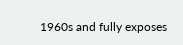1960s and fully exposes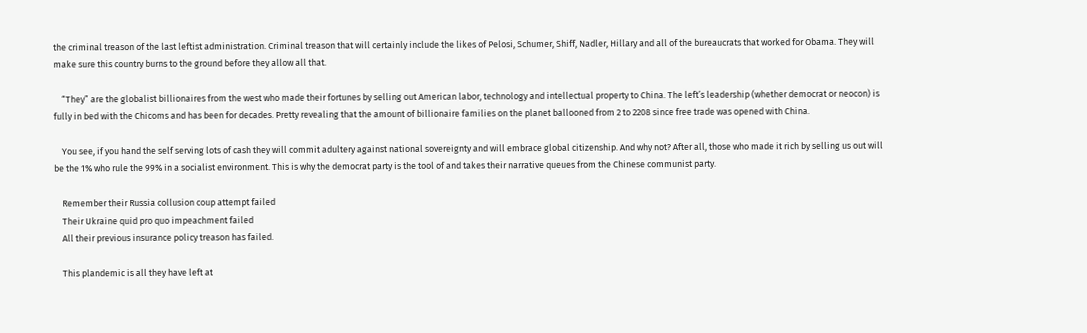the criminal treason of the last leftist administration. Criminal treason that will certainly include the likes of Pelosi, Schumer, Shiff, Nadler, Hillary and all of the bureaucrats that worked for Obama. They will make sure this country burns to the ground before they allow all that.

    “They” are the globalist billionaires from the west who made their fortunes by selling out American labor, technology and intellectual property to China. The left’s leadership (whether democrat or neocon) is fully in bed with the Chicoms and has been for decades. Pretty revealing that the amount of billionaire families on the planet ballooned from 2 to 2208 since free trade was opened with China.

    You see, if you hand the self serving lots of cash they will commit adultery against national sovereignty and will embrace global citizenship. And why not? After all, those who made it rich by selling us out will be the 1% who rule the 99% in a socialist environment. This is why the democrat party is the tool of and takes their narrative queues from the Chinese communist party.

    Remember their Russia collusion coup attempt failed
    Their Ukraine quid pro quo impeachment failed
    All their previous insurance policy treason has failed.

    This plandemic is all they have left at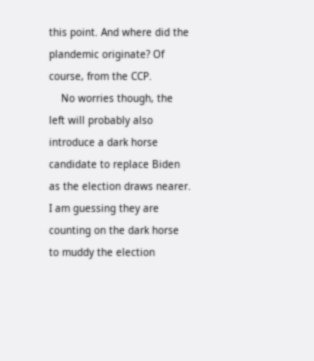this point. And where did the plandemic originate? Of course, from the CCP.
    No worries though, the left will probably also introduce a dark horse candidate to replace Biden as the election draws nearer. I am guessing they are counting on the dark horse to muddy the election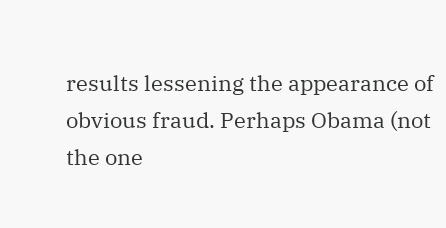results lessening the appearance of obvious fraud. Perhaps Obama (not the one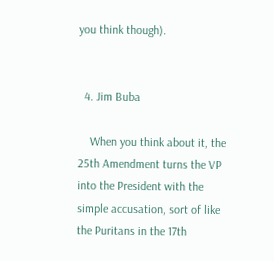you think though).


  4. Jim Buba

    When you think about it, the 25th Amendment turns the VP into the President with the simple accusation, sort of like the Puritans in the 17th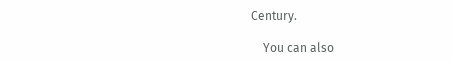Century.

    You can also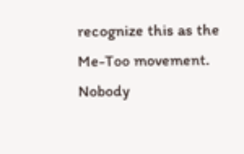recognize this as the Me-Too movement. Nobody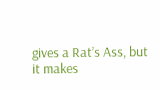gives a Rat’s Ass, but it makes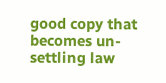good copy that becomes un-settling law